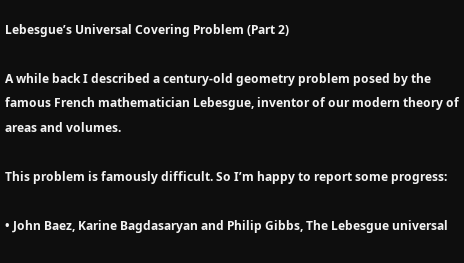Lebesgue’s Universal Covering Problem (Part 2)

A while back I described a century-old geometry problem posed by the famous French mathematician Lebesgue, inventor of our modern theory of areas and volumes.

This problem is famously difficult. So I’m happy to report some progress:

• John Baez, Karine Bagdasaryan and Philip Gibbs, The Lebesgue universal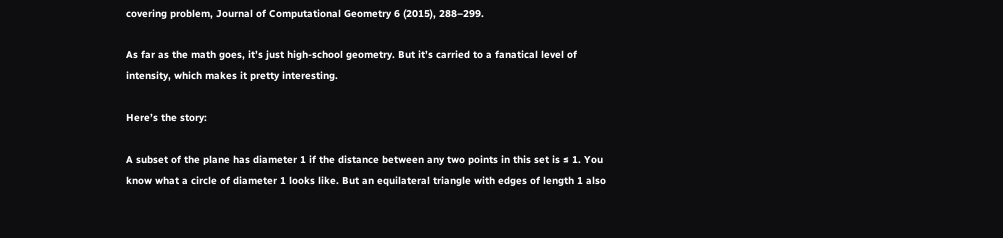covering problem, Journal of Computational Geometry 6 (2015), 288–299.

As far as the math goes, it’s just high-school geometry. But it’s carried to a fanatical level of intensity, which makes it pretty interesting.

Here’s the story:

A subset of the plane has diameter 1 if the distance between any two points in this set is ≤ 1. You know what a circle of diameter 1 looks like. But an equilateral triangle with edges of length 1 also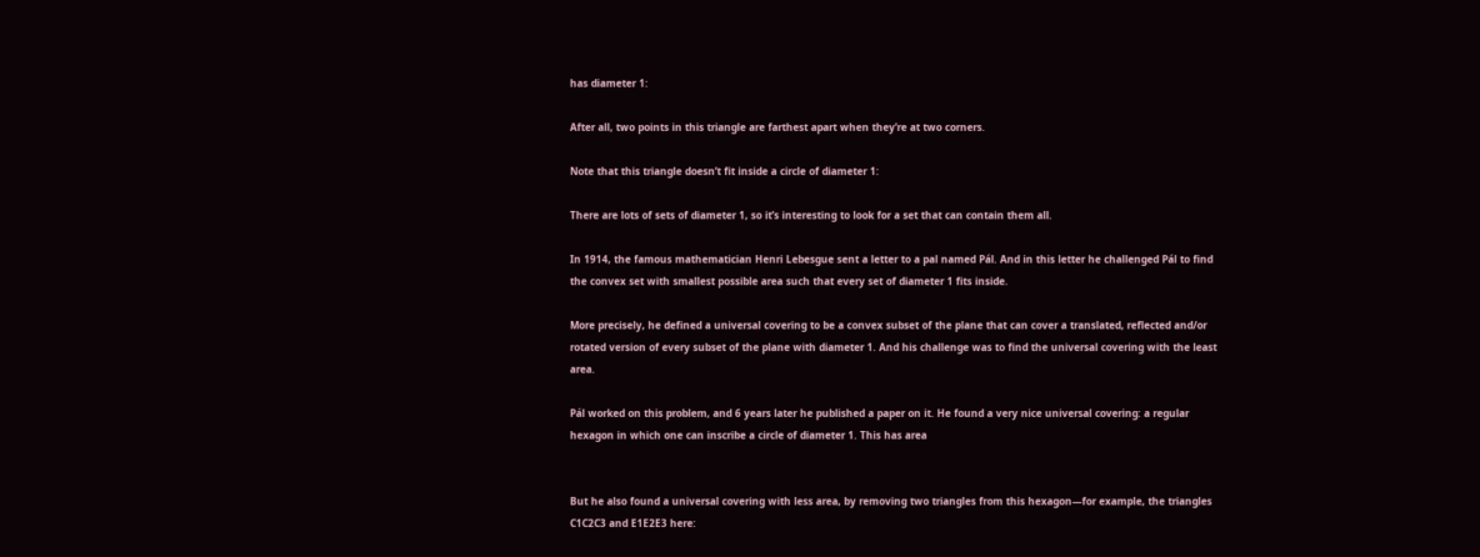has diameter 1:

After all, two points in this triangle are farthest apart when they’re at two corners.

Note that this triangle doesn’t fit inside a circle of diameter 1:

There are lots of sets of diameter 1, so it’s interesting to look for a set that can contain them all.

In 1914, the famous mathematician Henri Lebesgue sent a letter to a pal named Pál. And in this letter he challenged Pál to find the convex set with smallest possible area such that every set of diameter 1 fits inside.

More precisely, he defined a universal covering to be a convex subset of the plane that can cover a translated, reflected and/or rotated version of every subset of the plane with diameter 1. And his challenge was to find the universal covering with the least area.

Pál worked on this problem, and 6 years later he published a paper on it. He found a very nice universal covering: a regular hexagon in which one can inscribe a circle of diameter 1. This has area


But he also found a universal covering with less area, by removing two triangles from this hexagon—for example, the triangles C1C2C3 and E1E2E3 here: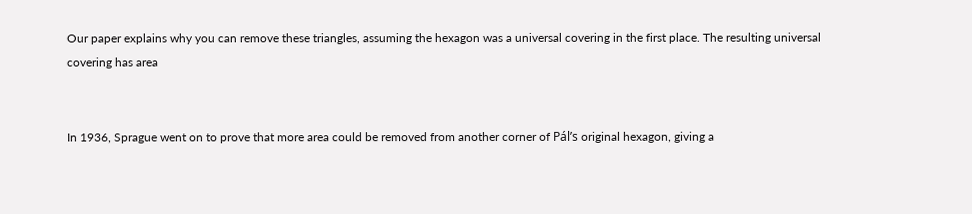Our paper explains why you can remove these triangles, assuming the hexagon was a universal covering in the first place. The resulting universal covering has area


In 1936, Sprague went on to prove that more area could be removed from another corner of Pál’s original hexagon, giving a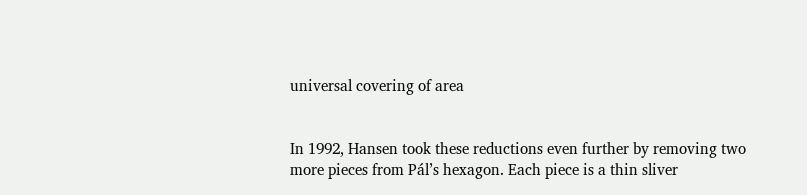universal covering of area


In 1992, Hansen took these reductions even further by removing two more pieces from Pál’s hexagon. Each piece is a thin sliver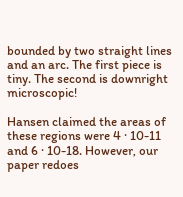bounded by two straight lines and an arc. The first piece is tiny. The second is downright microscopic!

Hansen claimed the areas of these regions were 4 · 10-11 and 6 · 10-18. However, our paper redoes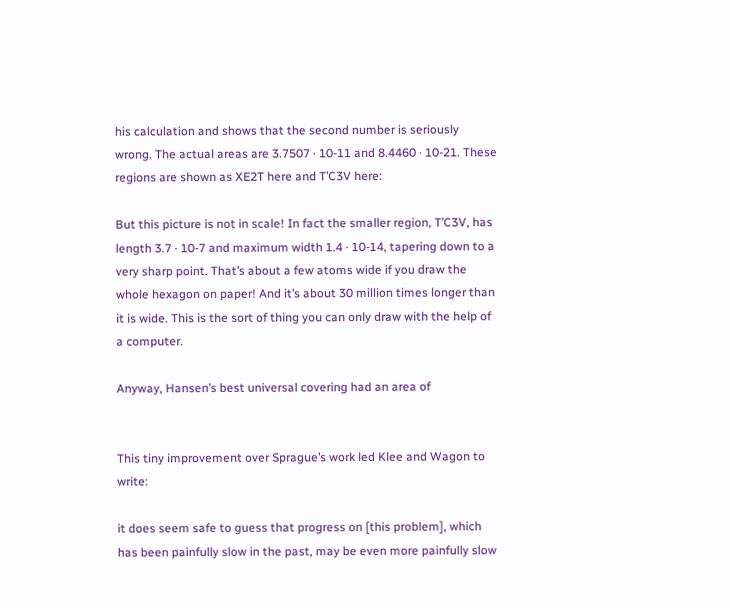his calculation and shows that the second number is seriously wrong. The actual areas are 3.7507 · 10-11 and 8.4460 · 10-21. These regions are shown as XE2T here and T’C3V here:

But this picture is not in scale! In fact the smaller region, T’C3V, has length 3.7 · 10-7 and maximum width 1.4 · 10-14, tapering down to a very sharp point. That’s about a few atoms wide if you draw the whole hexagon on paper! And it’s about 30 million times longer than it is wide. This is the sort of thing you can only draw with the help of a computer.

Anyway, Hansen’s best universal covering had an area of


This tiny improvement over Sprague’s work led Klee and Wagon to write:

it does seem safe to guess that progress on [this problem], which has been painfully slow in the past, may be even more painfully slow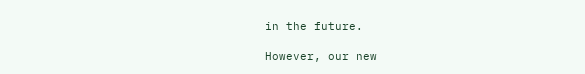in the future.

However, our new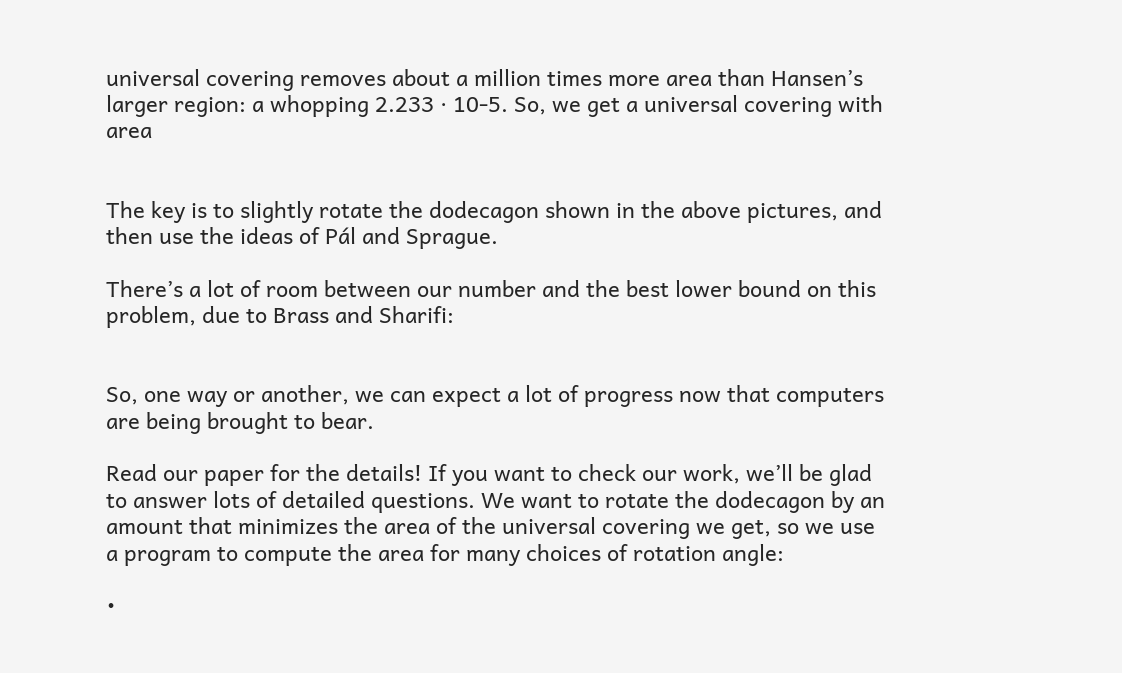universal covering removes about a million times more area than Hansen’s larger region: a whopping 2.233 · 10-5. So, we get a universal covering with area


The key is to slightly rotate the dodecagon shown in the above pictures, and then use the ideas of Pál and Sprague.

There’s a lot of room between our number and the best lower bound on this problem, due to Brass and Sharifi:


So, one way or another, we can expect a lot of progress now that computers are being brought to bear.

Read our paper for the details! If you want to check our work, we’ll be glad to answer lots of detailed questions. We want to rotate the dodecagon by an amount that minimizes the area of the universal covering we get, so we use a program to compute the area for many choices of rotation angle:

•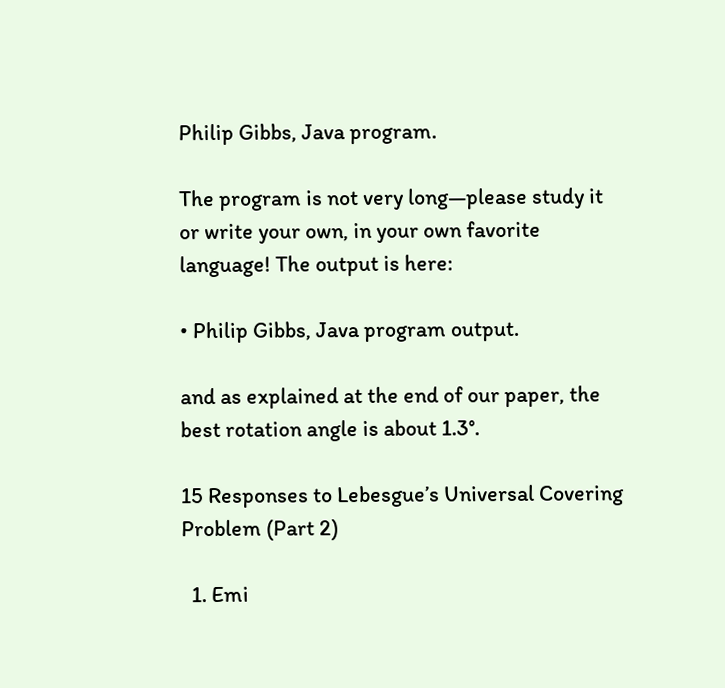Philip Gibbs, Java program.

The program is not very long—please study it or write your own, in your own favorite language! The output is here:

• Philip Gibbs, Java program output.

and as explained at the end of our paper, the best rotation angle is about 1.3°.

15 Responses to Lebesgue’s Universal Covering Problem (Part 2)

  1. Emi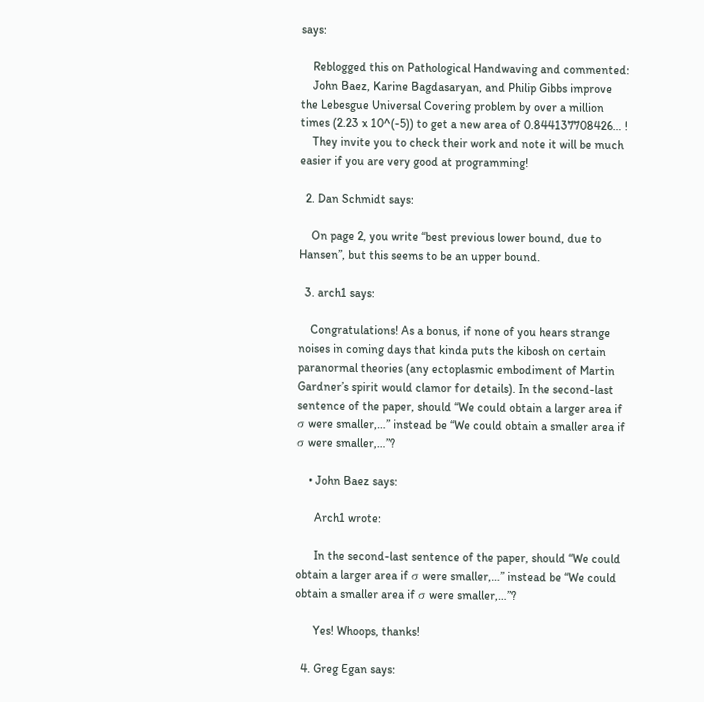says:

    Reblogged this on Pathological Handwaving and commented:
    John Baez, Karine Bagdasaryan, and Philip Gibbs improve the Lebesgue Universal Covering problem by over a million times (2.23 x 10^(-5)) to get a new area of 0.844137708426… !
    They invite you to check their work and note it will be much easier if you are very good at programming!

  2. Dan Schmidt says:

    On page 2, you write “best previous lower bound, due to Hansen”, but this seems to be an upper bound.

  3. arch1 says:

    Congratulations! As a bonus, if none of you hears strange noises in coming days that kinda puts the kibosh on certain paranormal theories (any ectoplasmic embodiment of Martin Gardner’s spirit would clamor for details). In the second-last sentence of the paper, should “We could obtain a larger area if σ were smaller,…” instead be “We could obtain a smaller area if σ were smaller,…”?

    • John Baez says:

      Arch1 wrote:

      In the second-last sentence of the paper, should “We could obtain a larger area if σ were smaller,…” instead be “We could obtain a smaller area if σ were smaller,…”?

      Yes! Whoops, thanks!

  4. Greg Egan says: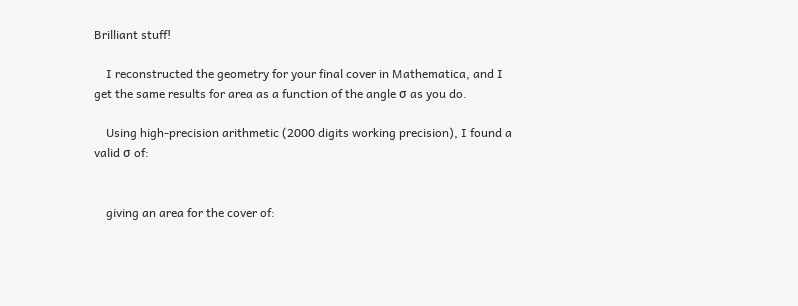Brilliant stuff!

    I reconstructed the geometry for your final cover in Mathematica, and I get the same results for area as a function of the angle σ as you do.

    Using high-precision arithmetic (2000 digits working precision), I found a valid σ of:


    giving an area for the cover of: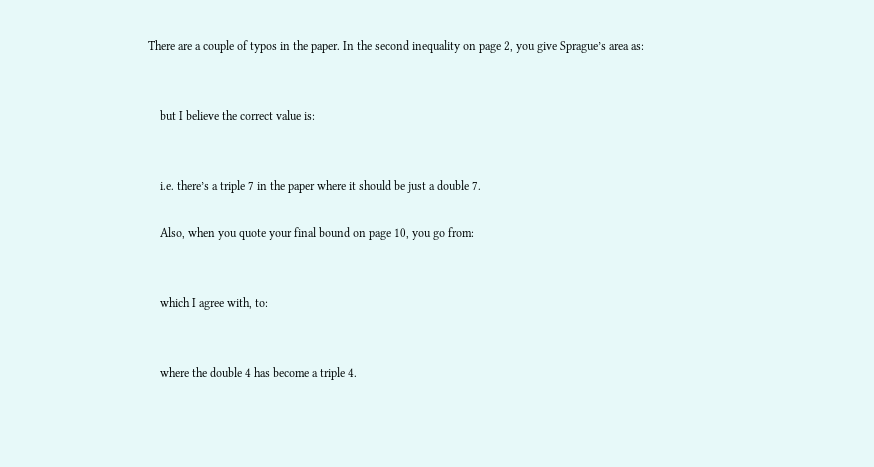There are a couple of typos in the paper. In the second inequality on page 2, you give Sprague’s area as:


    but I believe the correct value is:


    i.e. there’s a triple 7 in the paper where it should be just a double 7.

    Also, when you quote your final bound on page 10, you go from:


    which I agree with, to:


    where the double 4 has become a triple 4.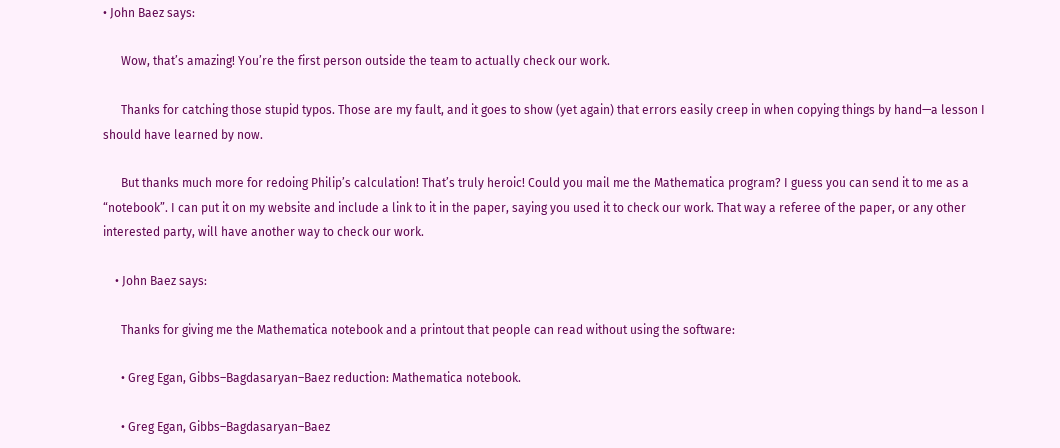• John Baez says:

      Wow, that’s amazing! You’re the first person outside the team to actually check our work.

      Thanks for catching those stupid typos. Those are my fault, and it goes to show (yet again) that errors easily creep in when copying things by hand—a lesson I should have learned by now.

      But thanks much more for redoing Philip’s calculation! That’s truly heroic! Could you mail me the Mathematica program? I guess you can send it to me as a “notebook”. I can put it on my website and include a link to it in the paper, saying you used it to check our work. That way a referee of the paper, or any other interested party, will have another way to check our work.

    • John Baez says:

      Thanks for giving me the Mathematica notebook and a printout that people can read without using the software:

      • Greg Egan, Gibbs–Bagdasaryan–Baez reduction: Mathematica notebook.

      • Greg Egan, Gibbs–Bagdasaryan–Baez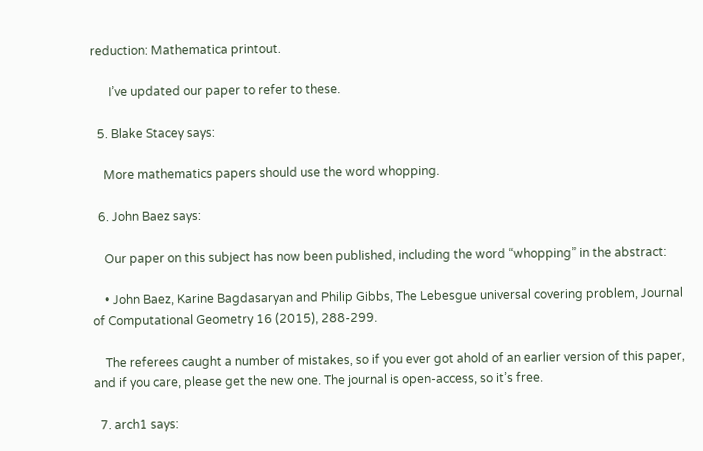reduction: Mathematica printout.

      I’ve updated our paper to refer to these.

  5. Blake Stacey says:

    More mathematics papers should use the word whopping.

  6. John Baez says:

    Our paper on this subject has now been published, including the word “whopping” in the abstract:

    • John Baez, Karine Bagdasaryan and Philip Gibbs, The Lebesgue universal covering problem, Journal of Computational Geometry 16 (2015), 288-299.

    The referees caught a number of mistakes, so if you ever got ahold of an earlier version of this paper, and if you care, please get the new one. The journal is open-access, so it’s free.

  7. arch1 says: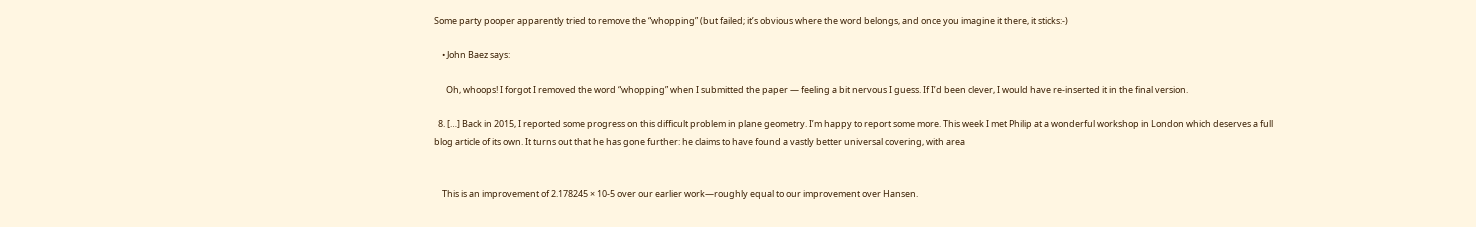Some party pooper apparently tried to remove the “whopping” (but failed; it’s obvious where the word belongs, and once you imagine it there, it sticks:-)

    • John Baez says:

      Oh, whoops! I forgot I removed the word “whopping” when I submitted the paper — feeling a bit nervous I guess. If I’d been clever, I would have re-inserted it in the final version.

  8. […] Back in 2015, I reported some progress on this difficult problem in plane geometry. I’m happy to report some more. This week I met Philip at a wonderful workshop in London which deserves a full blog article of its own. It turns out that he has gone further: he claims to have found a vastly better universal covering, with area


    This is an improvement of 2.178245 × 10-5 over our earlier work—roughly equal to our improvement over Hansen.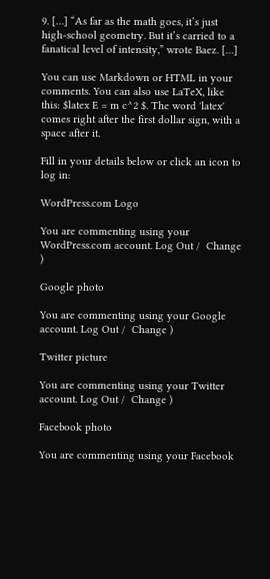9. […] “As far as the math goes, it’s just high-school geometry. But it’s carried to a fanatical level of intensity,” wrote Baez. […]

You can use Markdown or HTML in your comments. You can also use LaTeX, like this: $latex E = m c^2 $. The word 'latex' comes right after the first dollar sign, with a space after it.

Fill in your details below or click an icon to log in:

WordPress.com Logo

You are commenting using your WordPress.com account. Log Out /  Change )

Google photo

You are commenting using your Google account. Log Out /  Change )

Twitter picture

You are commenting using your Twitter account. Log Out /  Change )

Facebook photo

You are commenting using your Facebook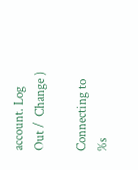account. Log Out /  Change )

Connecting to %s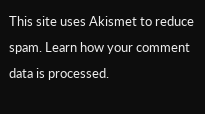This site uses Akismet to reduce spam. Learn how your comment data is processed.